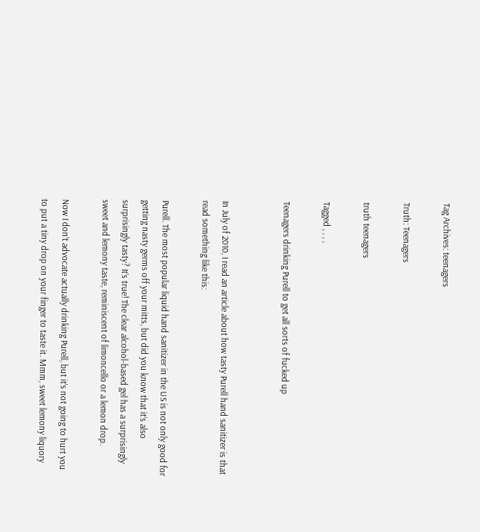Tag Archives: teenagers

Truth: Teenagers

truth teenagers

Tagged , , , ,

Teenagers drinking Purell to get all sorts of fucked up


In July of 2010, I read an article about how tasty Purell hand sanitizer is that read something like this:

Purell. The most popular liquid hand sanitizer in the US is not only good for getting nasty germs off your mitts, but did you know that it’s also surprisingly tasty? It’s true! The clear alcohol-based gel has a surprisingly sweet and lemony taste, reminiscent of limoncello or a lemon drop.

Now I don’t advocate actually drinking Purell, but it’s not going to hurt you to put a tiny drop on your finger to taste it. Mmm, sweet lemony liquory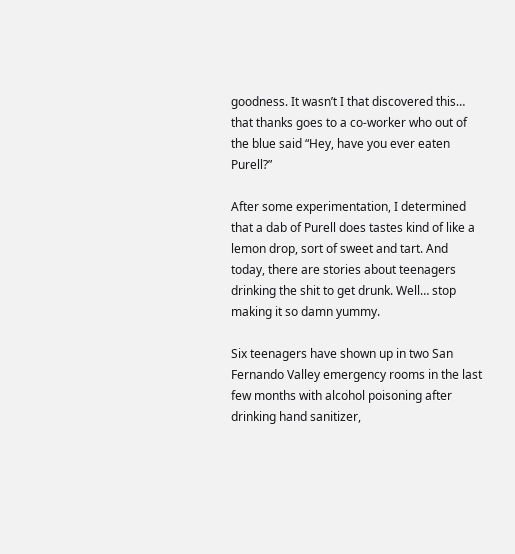goodness. It wasn’t I that discovered this… that thanks goes to a co-worker who out of the blue said “Hey, have you ever eaten Purell?”

After some experimentation, I determined that a dab of Purell does tastes kind of like a lemon drop, sort of sweet and tart. And today, there are stories about teenagers drinking the shit to get drunk. Well… stop making it so damn yummy.

Six teenagers have shown up in two San Fernando Valley emergency rooms in the last few months with alcohol poisoning after drinking hand sanitizer,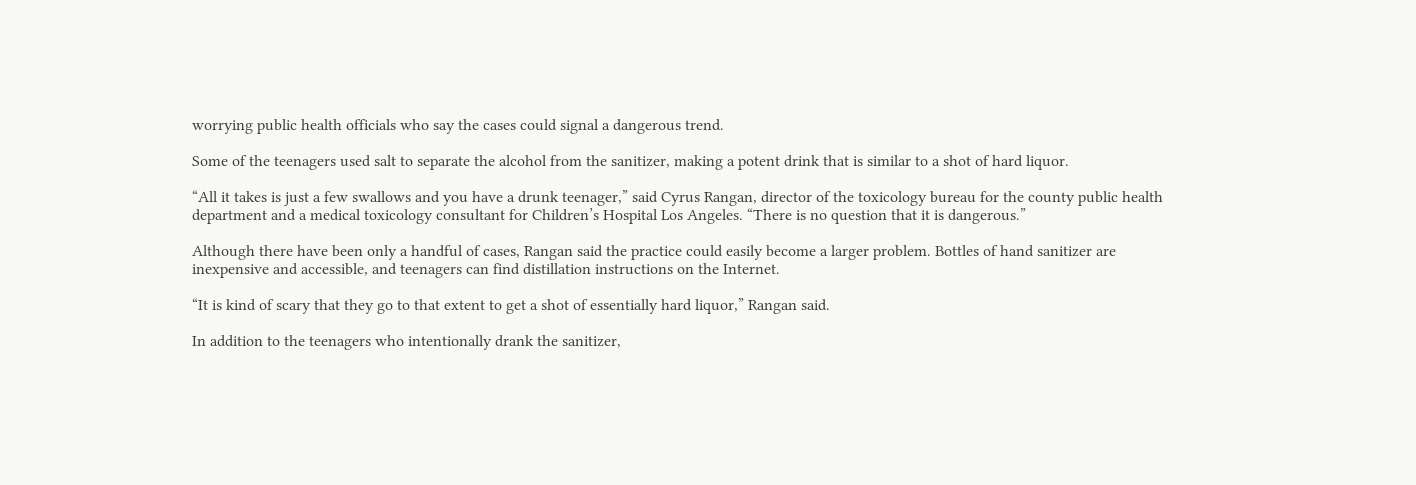worrying public health officials who say the cases could signal a dangerous trend.

Some of the teenagers used salt to separate the alcohol from the sanitizer, making a potent drink that is similar to a shot of hard liquor.

“All it takes is just a few swallows and you have a drunk teenager,” said Cyrus Rangan, director of the toxicology bureau for the county public health department and a medical toxicology consultant for Children’s Hospital Los Angeles. “There is no question that it is dangerous.”

Although there have been only a handful of cases, Rangan said the practice could easily become a larger problem. Bottles of hand sanitizer are inexpensive and accessible, and teenagers can find distillation instructions on the Internet.

“It is kind of scary that they go to that extent to get a shot of essentially hard liquor,” Rangan said.

In addition to the teenagers who intentionally drank the sanitizer,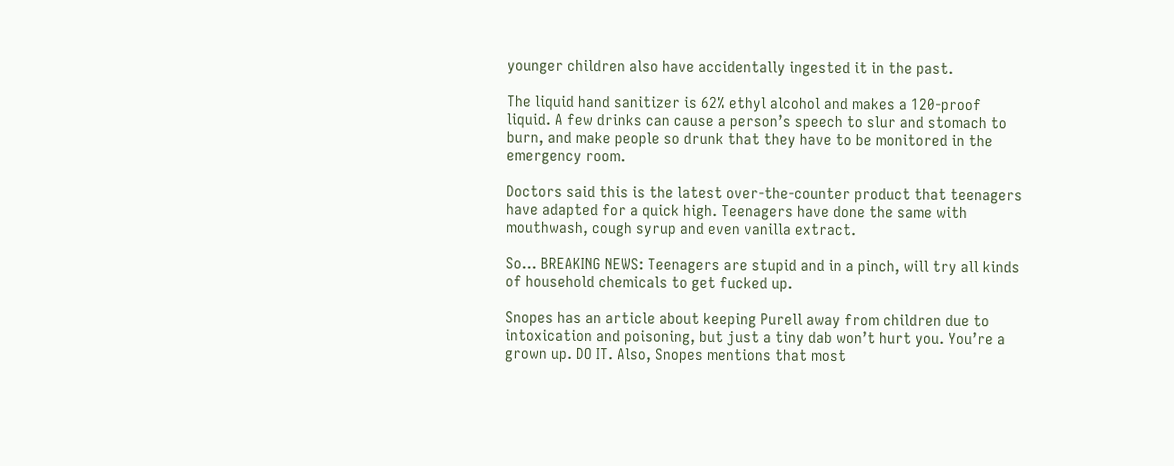younger children also have accidentally ingested it in the past.

The liquid hand sanitizer is 62% ethyl alcohol and makes a 120-proof liquid. A few drinks can cause a person’s speech to slur and stomach to burn, and make people so drunk that they have to be monitored in the emergency room.

Doctors said this is the latest over-the-counter product that teenagers have adapted for a quick high. Teenagers have done the same with mouthwash, cough syrup and even vanilla extract.

So… BREAKING NEWS: Teenagers are stupid and in a pinch, will try all kinds of household chemicals to get fucked up.

Snopes has an article about keeping Purell away from children due to intoxication and poisoning, but just a tiny dab won’t hurt you. You’re a grown up. DO IT. Also, Snopes mentions that most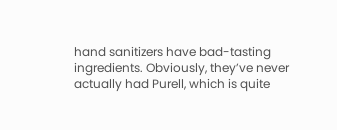hand sanitizers have bad-tasting ingredients. Obviously, they’ve never actually had Purell, which is quite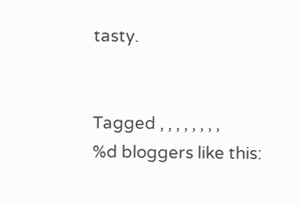tasty.


Tagged , , , , , , , ,
%d bloggers like this: